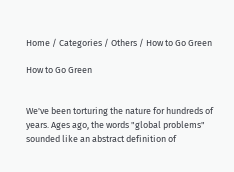Home / Categories / Others / How to Go Green

How to Go Green


We've been torturing the nature for hundreds of years. Ages ago, the words "global problems" sounded like an abstract definition of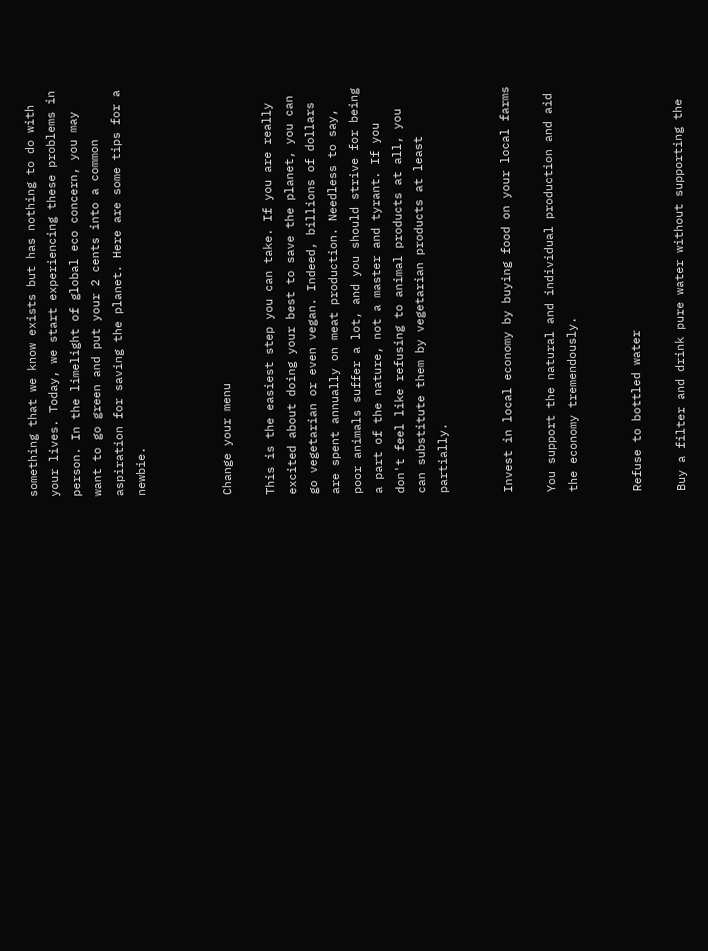something that we know exists but has nothing to do with your lives. Today, we start experiencing these problems in person. In the limelight of global eco concern, you may want to go green and put your 2 cents into a common aspiration for saving the planet. Here are some tips for a newbie.



Change your menu

This is the easiest step you can take. If you are really excited about doing your best to save the planet, you can go vegetarian or even vegan. Indeed, billions of dollars are spent annually on meat production. Needless to say, poor animals suffer a lot, and you should strive for being a part of the nature, not a master and tyrant. If you don't feel like refusing to animal products at all, you can substitute them by vegetarian products at least partially.


Invest in local economy by buying food on your local farms

You support the natural and individual production and aid the economy tremendously.


Refuse to bottled water

Buy a filter and drink pure water without supporting the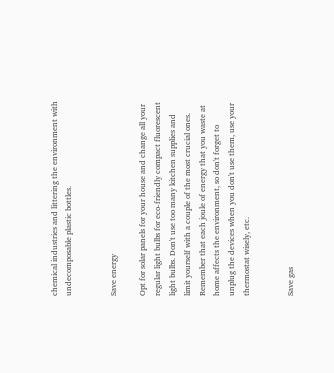chemical industries and littering the environment with undecomposable plastic bottles.


Save energy

Opt for solar panels for your house and change all your regular light bulbs for eco-friendly compact fluorescent light bulbs. Don't use too many kitchen supplies and limit yourself with a couple of the most crucial ones. Remember that each joule of energy that you waste at home affects the environment, so don't forget to unplug the devices when you don't use them, use your thermostat wisely, etc.


Save gas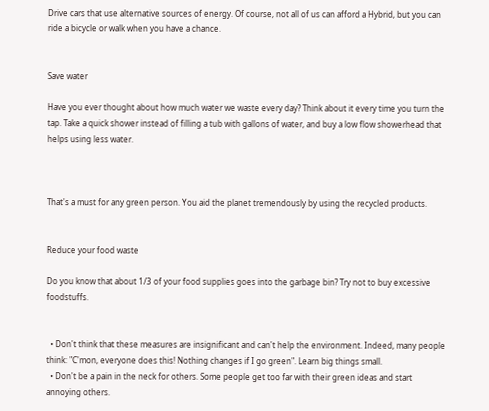Drive cars that use alternative sources of energy. Of course, not all of us can afford a Hybrid, but you can ride a bicycle or walk when you have a chance.


Save water

Have you ever thought about how much water we waste every day? Think about it every time you turn the tap. Take a quick shower instead of filling a tub with gallons of water, and buy a low flow showerhead that helps using less water.



That's a must for any green person. You aid the planet tremendously by using the recycled products.


Reduce your food waste

Do you know that about 1/3 of your food supplies goes into the garbage bin? Try not to buy excessive foodstuffs.


  • Don't think that these measures are insignificant and can't help the environment. Indeed, many people think: "C'mon, everyone does this! Nothing changes if I go green". Learn big things small.
  • Don't be a pain in the neck for others. Some people get too far with their green ideas and start annoying others.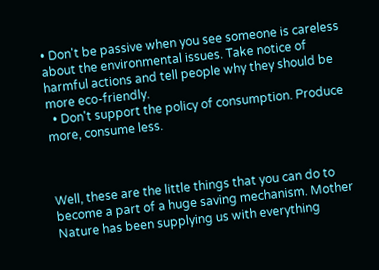• Don't be passive when you see someone is careless about the environmental issues. Take notice of harmful actions and tell people why they should be more eco-friendly.
  • Don't support the policy of consumption. Produce more, consume less.



Well, these are the little things that you can do to become a part of a huge saving mechanism. Mother Nature has been supplying us with everything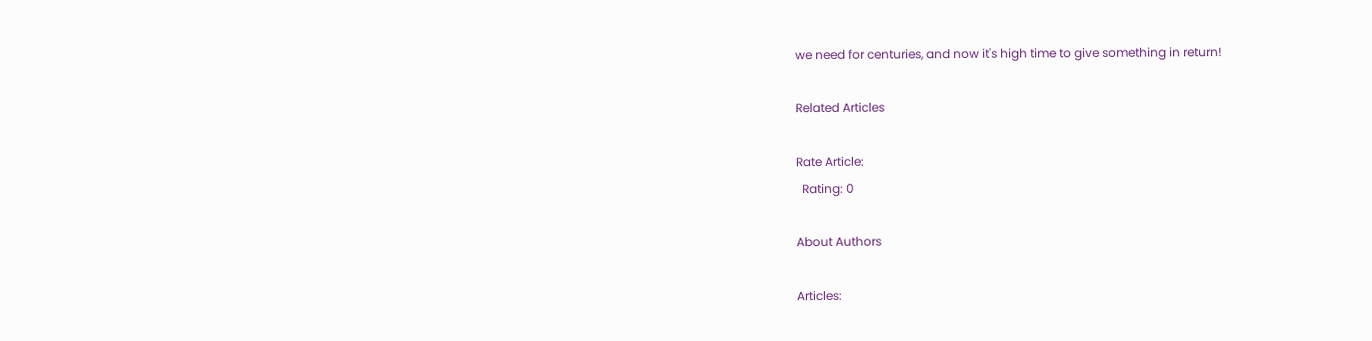we need for centuries, and now it's high time to give something in return!

Related Articles

Rate Article:
  Rating: 0

About Authors

Articles: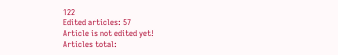122
Edited articles: 57
Article is not edited yet!
Articles total: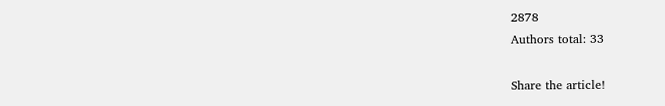2878
Authors total: 33

Share the article!